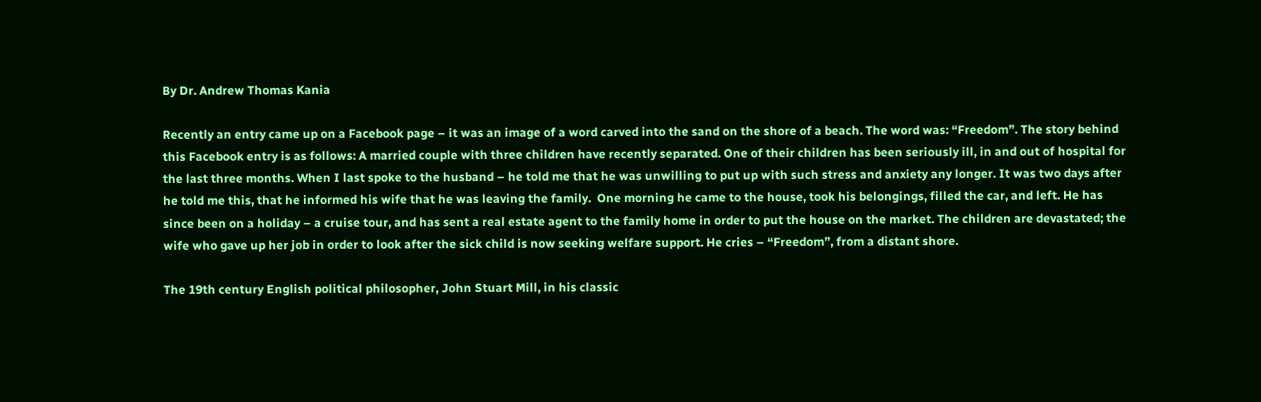By Dr. Andrew Thomas Kania

Recently an entry came up on a Facebook page – it was an image of a word carved into the sand on the shore of a beach. The word was: “Freedom”. The story behind this Facebook entry is as follows: A married couple with three children have recently separated. One of their children has been seriously ill, in and out of hospital for the last three months. When I last spoke to the husband – he told me that he was unwilling to put up with such stress and anxiety any longer. It was two days after he told me this, that he informed his wife that he was leaving the family.  One morning he came to the house, took his belongings, filled the car, and left. He has since been on a holiday – a cruise tour, and has sent a real estate agent to the family home in order to put the house on the market. The children are devastated; the wife who gave up her job in order to look after the sick child is now seeking welfare support. He cries – “Freedom”, from a distant shore.

The 19th century English political philosopher, John Stuart Mill, in his classic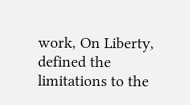work, On Liberty, defined the limitations to the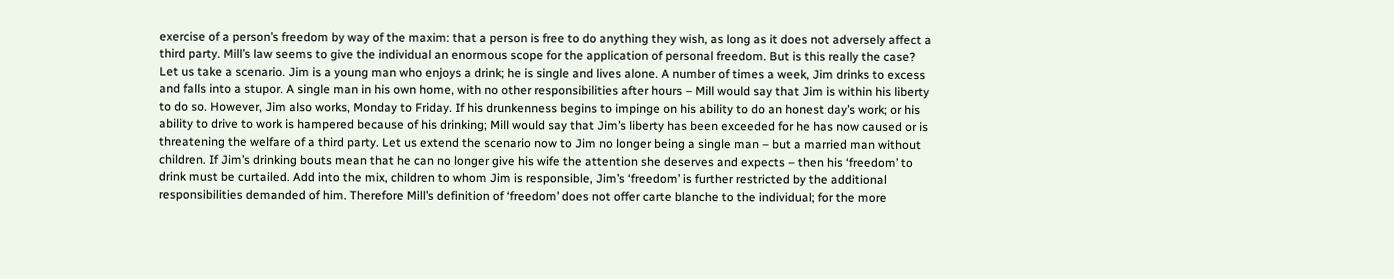exercise of a person’s freedom by way of the maxim: that a person is free to do anything they wish, as long as it does not adversely affect a third party. Mill’s law seems to give the individual an enormous scope for the application of personal freedom. But is this really the case? Let us take a scenario. Jim is a young man who enjoys a drink; he is single and lives alone. A number of times a week, Jim drinks to excess and falls into a stupor. A single man in his own home, with no other responsibilities after hours – Mill would say that Jim is within his liberty to do so. However, Jim also works, Monday to Friday. If his drunkenness begins to impinge on his ability to do an honest day’s work; or his ability to drive to work is hampered because of his drinking; Mill would say that Jim’s liberty has been exceeded for he has now caused or is threatening the welfare of a third party. Let us extend the scenario now to Jim no longer being a single man – but a married man without children. If Jim’s drinking bouts mean that he can no longer give his wife the attention she deserves and expects – then his ‘freedom’ to drink must be curtailed. Add into the mix, children to whom Jim is responsible, Jim’s ‘freedom’ is further restricted by the additional responsibilities demanded of him. Therefore Mill’s definition of ‘freedom’ does not offer carte blanche to the individual; for the more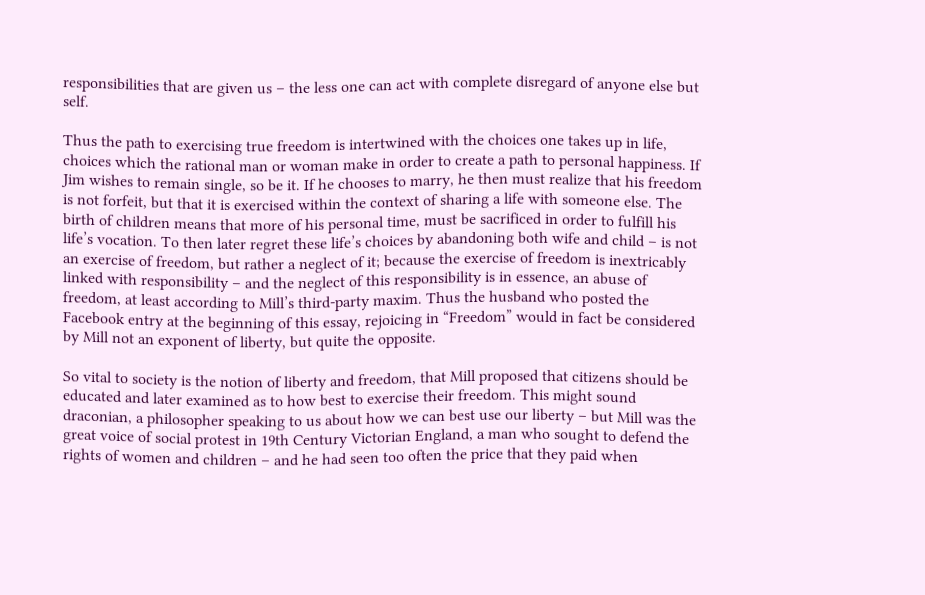responsibilities that are given us – the less one can act with complete disregard of anyone else but self.

Thus the path to exercising true freedom is intertwined with the choices one takes up in life, choices which the rational man or woman make in order to create a path to personal happiness. If Jim wishes to remain single, so be it. If he chooses to marry, he then must realize that his freedom is not forfeit, but that it is exercised within the context of sharing a life with someone else. The birth of children means that more of his personal time, must be sacrificed in order to fulfill his life’s vocation. To then later regret these life’s choices by abandoning both wife and child – is not an exercise of freedom, but rather a neglect of it; because the exercise of freedom is inextricably linked with responsibility – and the neglect of this responsibility is in essence, an abuse of freedom, at least according to Mill’s third-party maxim. Thus the husband who posted the Facebook entry at the beginning of this essay, rejoicing in “Freedom” would in fact be considered by Mill not an exponent of liberty, but quite the opposite.

So vital to society is the notion of liberty and freedom, that Mill proposed that citizens should be educated and later examined as to how best to exercise their freedom. This might sound draconian, a philosopher speaking to us about how we can best use our liberty – but Mill was the great voice of social protest in 19th Century Victorian England, a man who sought to defend the rights of women and children – and he had seen too often the price that they paid when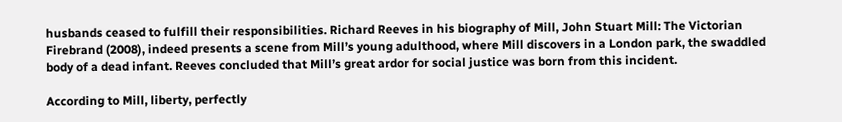husbands ceased to fulfill their responsibilities. Richard Reeves in his biography of Mill, John Stuart Mill: The Victorian Firebrand (2008), indeed presents a scene from Mill’s young adulthood, where Mill discovers in a London park, the swaddled body of a dead infant. Reeves concluded that Mill’s great ardor for social justice was born from this incident.

According to Mill, liberty, perfectly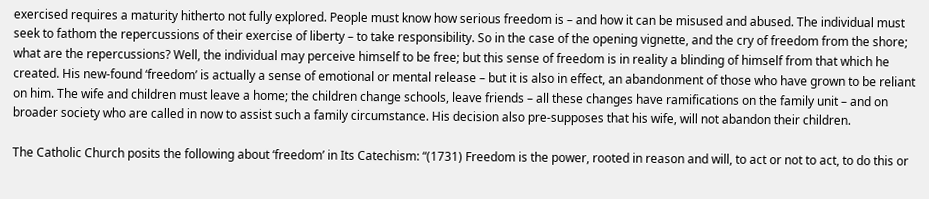exercised requires a maturity hitherto not fully explored. People must know how serious freedom is – and how it can be misused and abused. The individual must seek to fathom the repercussions of their exercise of liberty – to take responsibility. So in the case of the opening vignette, and the cry of freedom from the shore; what are the repercussions? Well, the individual may perceive himself to be free; but this sense of freedom is in reality a blinding of himself from that which he created. His new-found ‘freedom’ is actually a sense of emotional or mental release – but it is also in effect, an abandonment of those who have grown to be reliant on him. The wife and children must leave a home; the children change schools, leave friends – all these changes have ramifications on the family unit – and on broader society who are called in now to assist such a family circumstance. His decision also pre-supposes that his wife, will not abandon their children.

The Catholic Church posits the following about ‘freedom’ in Its Catechism: “(1731) Freedom is the power, rooted in reason and will, to act or not to act, to do this or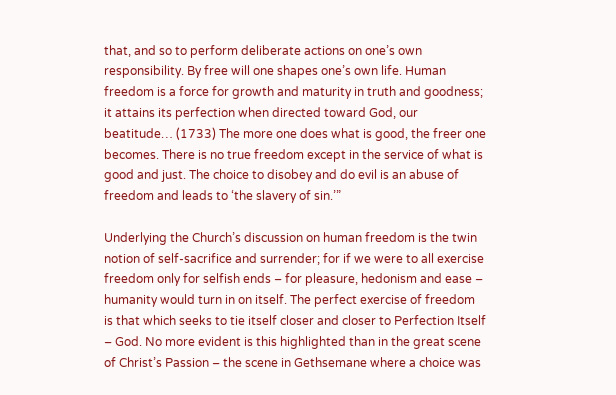that, and so to perform deliberate actions on one’s own responsibility. By free will one shapes one’s own life. Human freedom is a force for growth and maturity in truth and goodness; it attains its perfection when directed toward God, our beatitude… (1733) The more one does what is good, the freer one becomes. There is no true freedom except in the service of what is good and just. The choice to disobey and do evil is an abuse of freedom and leads to ‘the slavery of sin.’”

Underlying the Church’s discussion on human freedom is the twin notion of self-sacrifice and surrender; for if we were to all exercise freedom only for selfish ends – for pleasure, hedonism and ease – humanity would turn in on itself. The perfect exercise of freedom is that which seeks to tie itself closer and closer to Perfection Itself – God. No more evident is this highlighted than in the great scene of Christ’s Passion – the scene in Gethsemane where a choice was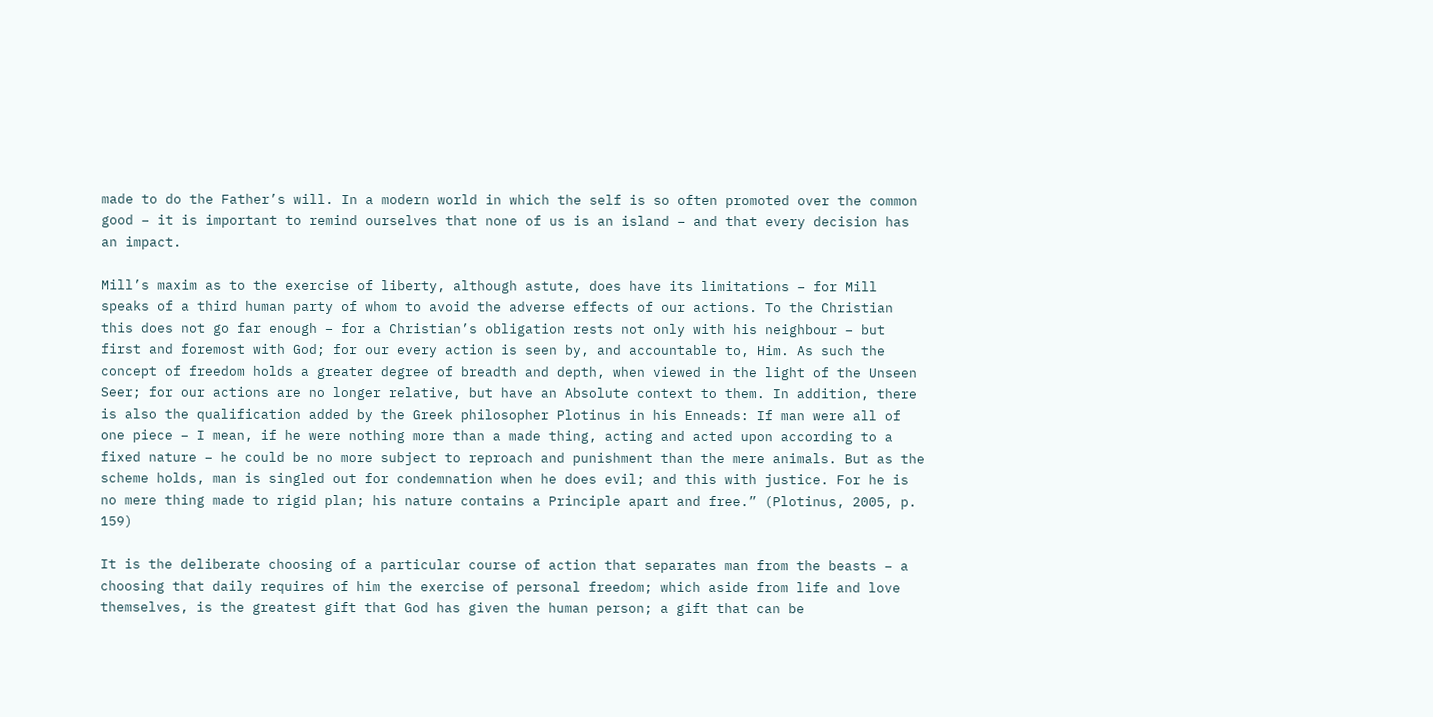made to do the Father’s will. In a modern world in which the self is so often promoted over the common good – it is important to remind ourselves that none of us is an island – and that every decision has an impact.

Mill’s maxim as to the exercise of liberty, although astute, does have its limitations – for Mill speaks of a third human party of whom to avoid the adverse effects of our actions. To the Christian this does not go far enough – for a Christian’s obligation rests not only with his neighbour – but first and foremost with God; for our every action is seen by, and accountable to, Him. As such the concept of freedom holds a greater degree of breadth and depth, when viewed in the light of the Unseen Seer; for our actions are no longer relative, but have an Absolute context to them. In addition, there is also the qualification added by the Greek philosopher Plotinus in his Enneads: If man were all of one piece – I mean, if he were nothing more than a made thing, acting and acted upon according to a fixed nature – he could be no more subject to reproach and punishment than the mere animals. But as the scheme holds, man is singled out for condemnation when he does evil; and this with justice. For he is no mere thing made to rigid plan; his nature contains a Principle apart and free.” (Plotinus, 2005, p. 159)

It is the deliberate choosing of a particular course of action that separates man from the beasts – a choosing that daily requires of him the exercise of personal freedom; which aside from life and love themselves, is the greatest gift that God has given the human person; a gift that can be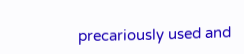precariously used and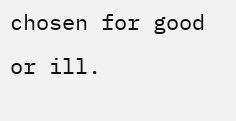chosen for good or ill.